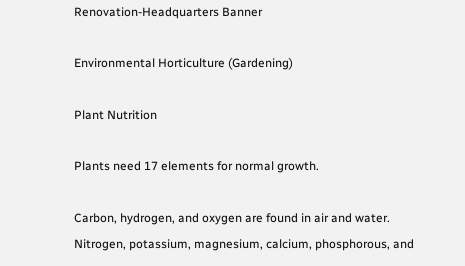Renovation-Headquarters Banner

Environmental Horticulture (Gardening)

Plant Nutrition

Plants need 17 elements for normal growth.

Carbon, hydrogen, and oxygen are found in air and water. Nitrogen, potassium, magnesium, calcium, phosphorous, and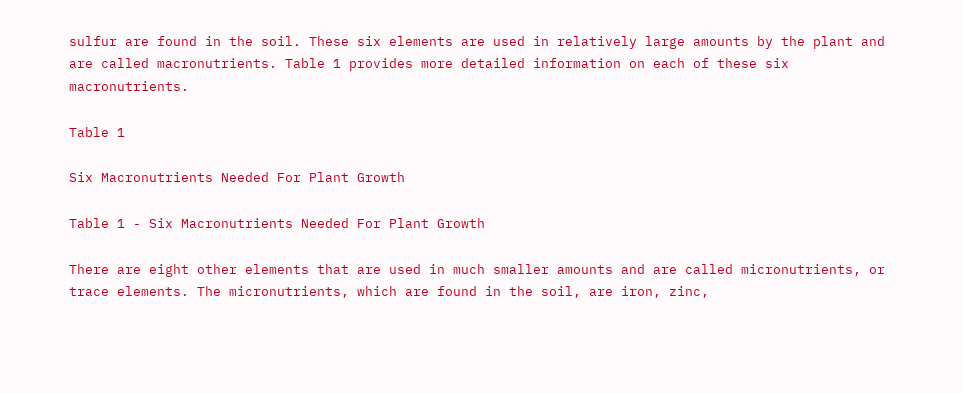sulfur are found in the soil. These six elements are used in relatively large amounts by the plant and are called macronutrients. Table 1 provides more detailed information on each of these six macronutrients.

Table 1

Six Macronutrients Needed For Plant Growth

Table 1 - Six Macronutrients Needed For Plant Growth

There are eight other elements that are used in much smaller amounts and are called micronutrients, or trace elements. The micronutrients, which are found in the soil, are iron, zinc,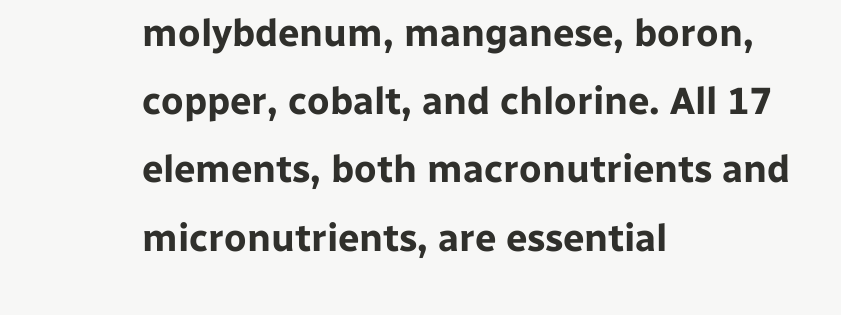molybdenum, manganese, boron, copper, cobalt, and chlorine. All 17 elements, both macronutrients and micronutrients, are essential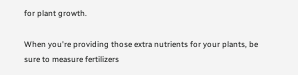for plant growth.

When you're providing those extra nutrients for your plants, be sure to measure fertilizers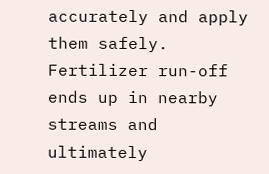accurately and apply them safely. Fertilizer run-off ends up in nearby streams and ultimately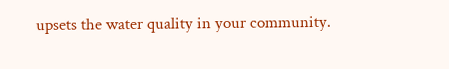upsets the water quality in your community.